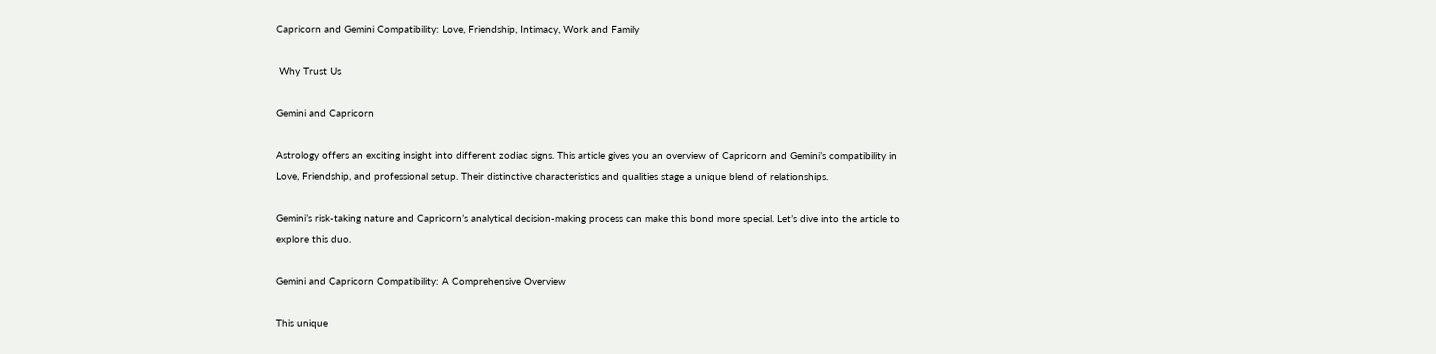Capricorn and Gemini Compatibility: Love, Friendship, Intimacy, Work and Family

 Why Trust Us

Gemini and Capricorn

Astrology offers an exciting insight into different zodiac signs. This article gives you an overview of Capricorn and Gemini’s compatibility in Love, Friendship, and professional setup. Their distinctive characteristics and qualities stage a unique blend of relationships.

Gemini’s risk-taking nature and Capricorn’s analytical decision-making process can make this bond more special. Let’s dive into the article to explore this duo.

Gemini and Capricorn Compatibility: A Comprehensive Overview

This unique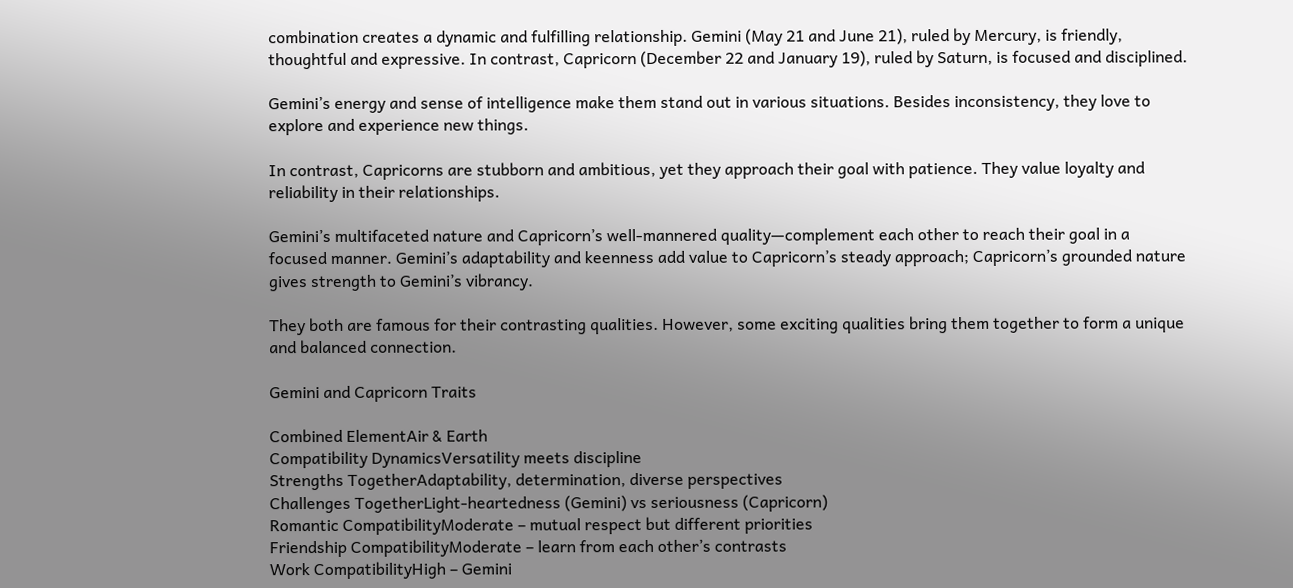combination creates a dynamic and fulfilling relationship. Gemini (May 21 and June 21), ruled by Mercury, is friendly, thoughtful and expressive. In contrast, Capricorn (December 22 and January 19), ruled by Saturn, is focused and disciplined.

Gemini’s energy and sense of intelligence make them stand out in various situations. Besides inconsistency, they love to explore and experience new things.

In contrast, Capricorns are stubborn and ambitious, yet they approach their goal with patience. They value loyalty and reliability in their relationships.

Gemini’s multifaceted nature and Capricorn’s well-mannered quality—complement each other to reach their goal in a focused manner. Gemini’s adaptability and keenness add value to Capricorn’s steady approach; Capricorn’s grounded nature gives strength to Gemini’s vibrancy.

They both are famous for their contrasting qualities. However, some exciting qualities bring them together to form a unique and balanced connection.

Gemini and Capricorn Traits

Combined ElementAir & Earth
Compatibility DynamicsVersatility meets discipline
Strengths TogetherAdaptability, determination, diverse perspectives
Challenges TogetherLight-heartedness (Gemini) vs seriousness (Capricorn)
Romantic CompatibilityModerate – mutual respect but different priorities
Friendship CompatibilityModerate – learn from each other’s contrasts
Work CompatibilityHigh – Gemini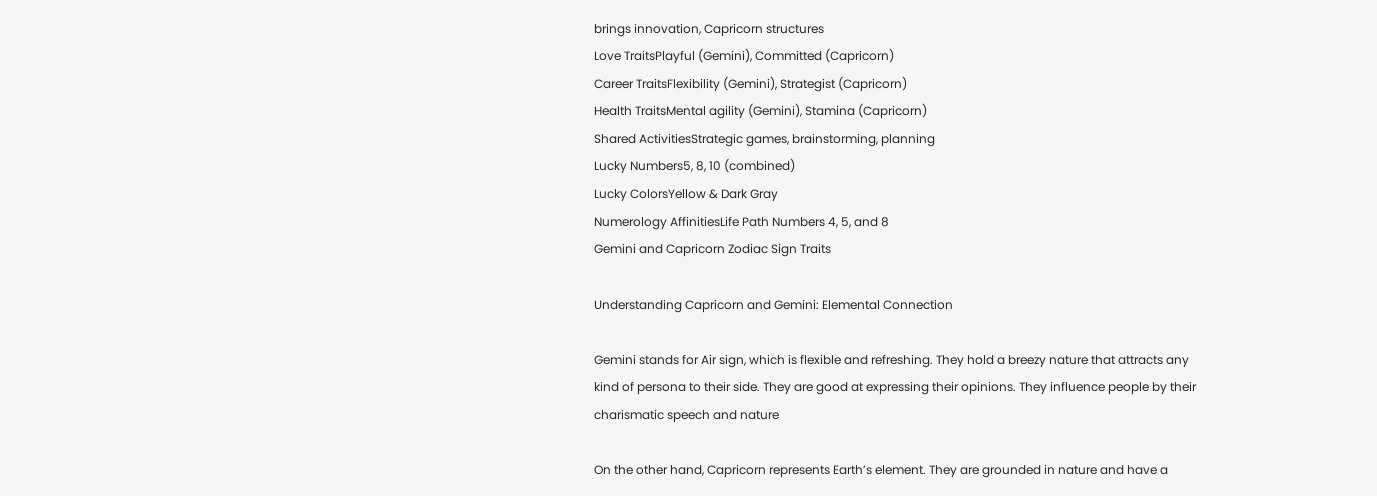brings innovation, Capricorn structures
Love TraitsPlayful (Gemini), Committed (Capricorn)
Career TraitsFlexibility (Gemini), Strategist (Capricorn)
Health TraitsMental agility (Gemini), Stamina (Capricorn)
Shared ActivitiesStrategic games, brainstorming, planning
Lucky Numbers5, 8, 10 (combined)
Lucky ColorsYellow & Dark Gray
Numerology AffinitiesLife Path Numbers 4, 5, and 8
Gemini and Capricorn Zodiac Sign Traits

Understanding Capricorn and Gemini: Elemental Connection

Gemini stands for Air sign, which is flexible and refreshing. They hold a breezy nature that attracts any kind of persona to their side. They are good at expressing their opinions. They influence people by their charismatic speech and nature

On the other hand, Capricorn represents Earth’s element. They are grounded in nature and have a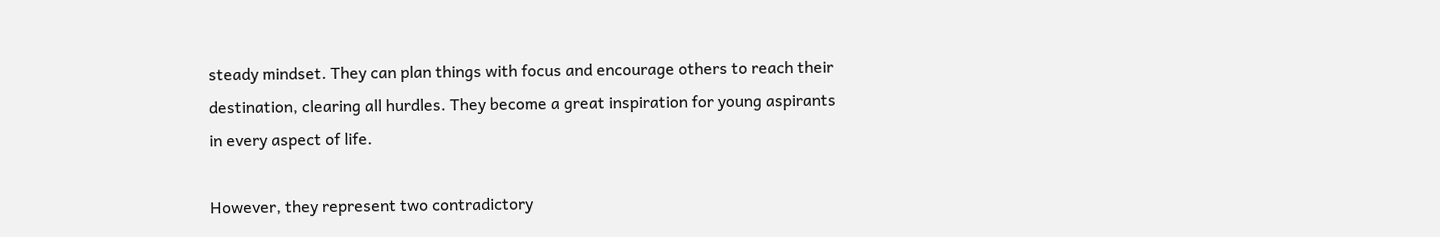steady mindset. They can plan things with focus and encourage others to reach their destination, clearing all hurdles. They become a great inspiration for young aspirants in every aspect of life.

However, they represent two contradictory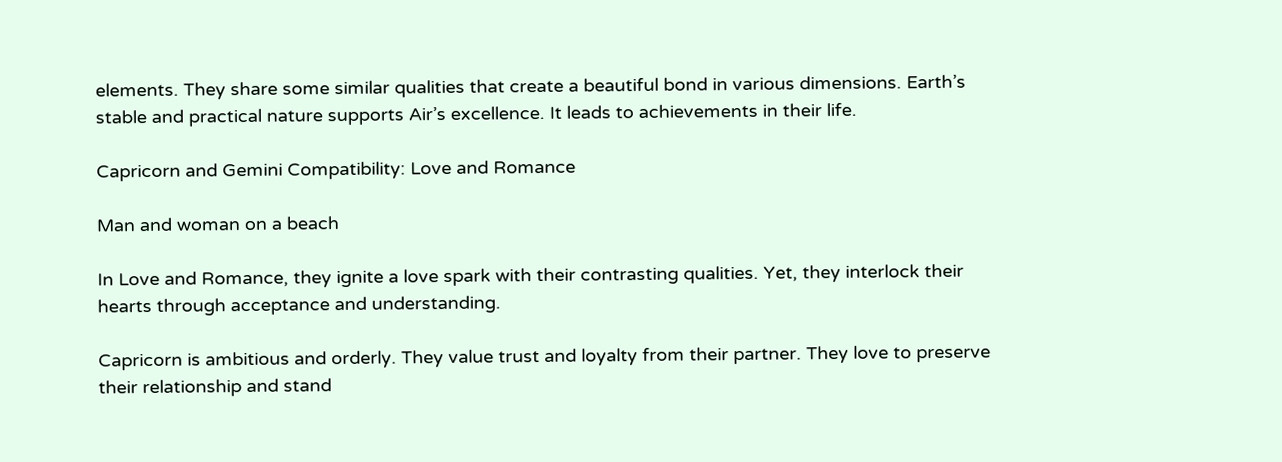elements. They share some similar qualities that create a beautiful bond in various dimensions. Earth’s stable and practical nature supports Air’s excellence. It leads to achievements in their life.

Capricorn and Gemini Compatibility: Love and Romance

Man and woman on a beach

In Love and Romance, they ignite a love spark with their contrasting qualities. Yet, they interlock their hearts through acceptance and understanding.

Capricorn is ambitious and orderly. They value trust and loyalty from their partner. They love to preserve their relationship and stand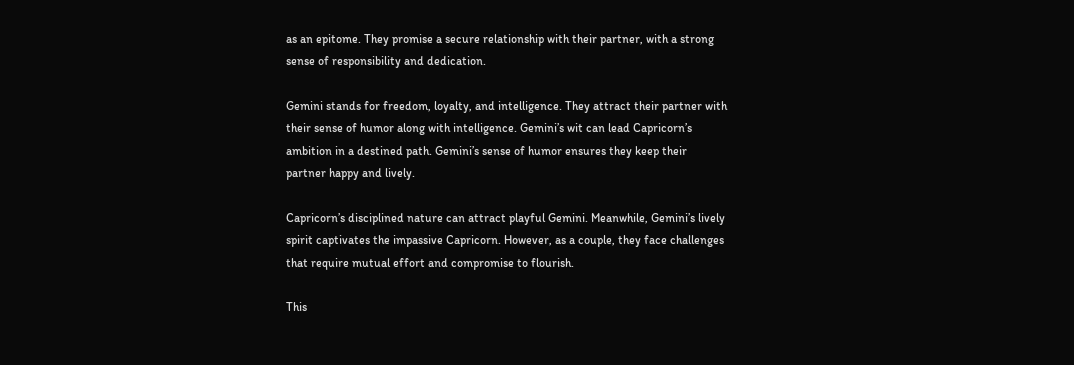as an epitome. They promise a secure relationship with their partner, with a strong sense of responsibility and dedication.

Gemini stands for freedom, loyalty, and intelligence. They attract their partner with their sense of humor along with intelligence. Gemini’s wit can lead Capricorn’s ambition in a destined path. Gemini’s sense of humor ensures they keep their partner happy and lively.

Capricorn’s disciplined nature can attract playful Gemini. Meanwhile, Gemini’s lively spirit captivates the impassive Capricorn. However, as a couple, they face challenges that require mutual effort and compromise to flourish.

This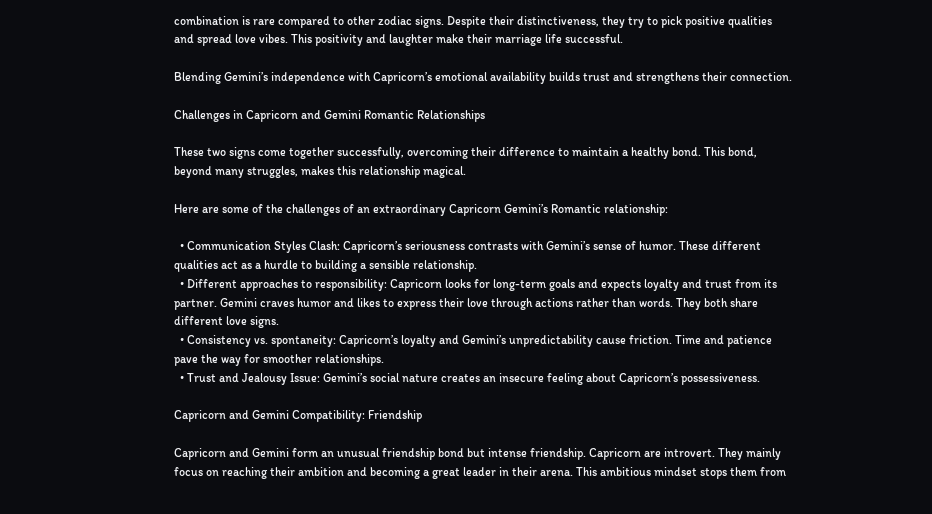combination is rare compared to other zodiac signs. Despite their distinctiveness, they try to pick positive qualities and spread love vibes. This positivity and laughter make their marriage life successful.

Blending Gemini’s independence with Capricorn’s emotional availability builds trust and strengthens their connection.

Challenges in Capricorn and Gemini Romantic Relationships

These two signs come together successfully, overcoming their difference to maintain a healthy bond. This bond, beyond many struggles, makes this relationship magical.

Here are some of the challenges of an extraordinary Capricorn Gemini’s Romantic relationship:

  • Communication Styles Clash: Capricorn’s seriousness contrasts with Gemini’s sense of humor. These different qualities act as a hurdle to building a sensible relationship.
  • Different approaches to responsibility: Capricorn looks for long-term goals and expects loyalty and trust from its partner. Gemini craves humor and likes to express their love through actions rather than words. They both share different love signs.
  • Consistency vs. spontaneity: Capricorn’s loyalty and Gemini’s unpredictability cause friction. Time and patience pave the way for smoother relationships.
  • Trust and Jealousy Issue: Gemini’s social nature creates an insecure feeling about Capricorn’s possessiveness.

Capricorn and Gemini Compatibility: Friendship

Capricorn and Gemini form an unusual friendship bond but intense friendship. Capricorn are introvert. They mainly focus on reaching their ambition and becoming a great leader in their arena. This ambitious mindset stops them from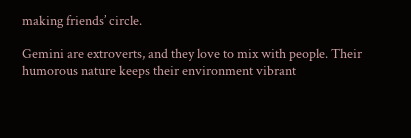making friends’ circle.

Gemini are extroverts, and they love to mix with people. Their humorous nature keeps their environment vibrant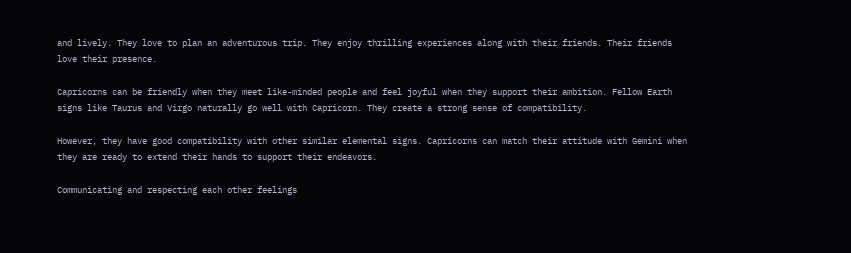and lively. They love to plan an adventurous trip. They enjoy thrilling experiences along with their friends. Their friends love their presence.

Capricorns can be friendly when they meet like-minded people and feel joyful when they support their ambition. Fellow Earth signs like Taurus and Virgo naturally go well with Capricorn. They create a strong sense of compatibility.

However, they have good compatibility with other similar elemental signs. Capricorns can match their attitude with Gemini when they are ready to extend their hands to support their endeavors.

Communicating and respecting each other feelings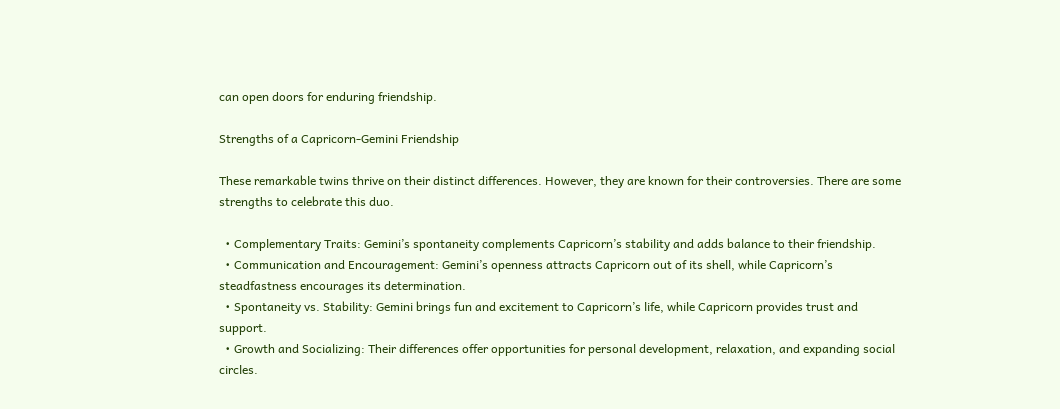can open doors for enduring friendship.

Strengths of a Capricorn-Gemini Friendship

These remarkable twins thrive on their distinct differences. However, they are known for their controversies. There are some strengths to celebrate this duo.

  • Complementary Traits: Gemini’s spontaneity complements Capricorn’s stability and adds balance to their friendship.
  • Communication and Encouragement: Gemini’s openness attracts Capricorn out of its shell, while Capricorn’s steadfastness encourages its determination.
  • Spontaneity vs. Stability: Gemini brings fun and excitement to Capricorn’s life, while Capricorn provides trust and support.
  • Growth and Socializing: Their differences offer opportunities for personal development, relaxation, and expanding social circles.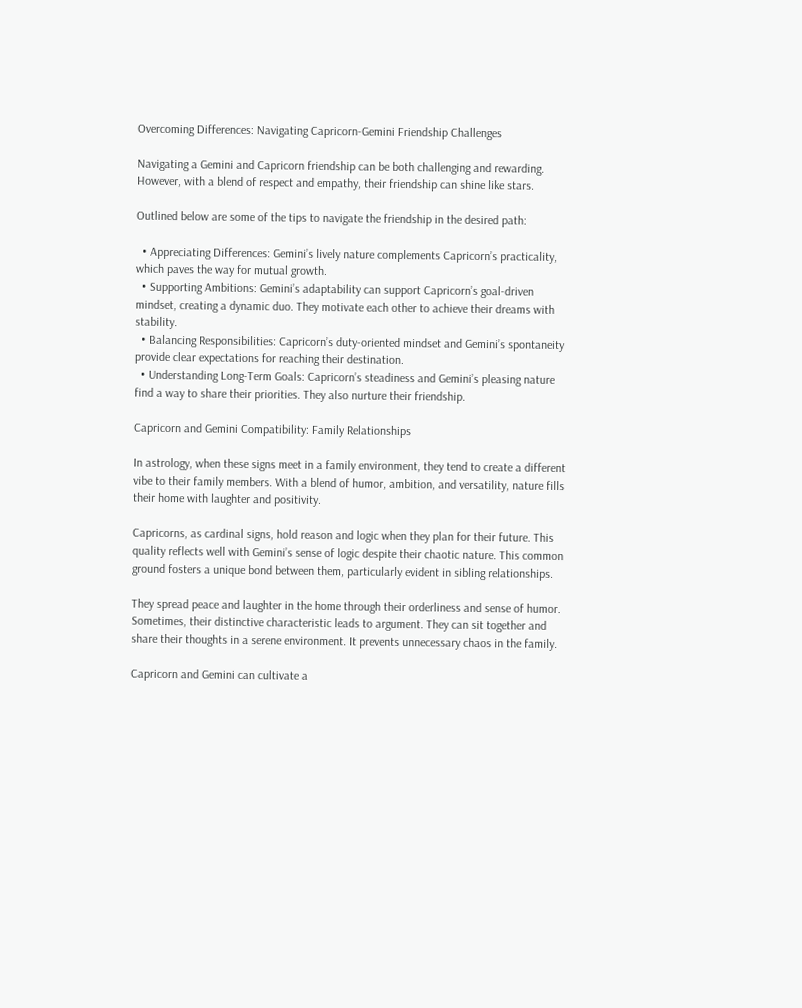Overcoming Differences: Navigating Capricorn-Gemini Friendship Challenges

Navigating a Gemini and Capricorn friendship can be both challenging and rewarding. However, with a blend of respect and empathy, their friendship can shine like stars.

Outlined below are some of the tips to navigate the friendship in the desired path:

  • Appreciating Differences: Gemini’s lively nature complements Capricorn’s practicality, which paves the way for mutual growth.
  • Supporting Ambitions: Gemini’s adaptability can support Capricorn’s goal-driven mindset, creating a dynamic duo. They motivate each other to achieve their dreams with stability.
  • Balancing Responsibilities: Capricorn’s duty-oriented mindset and Gemini’s spontaneity provide clear expectations for reaching their destination.
  • Understanding Long-Term Goals: Capricorn’s steadiness and Gemini’s pleasing nature find a way to share their priorities. They also nurture their friendship.

Capricorn and Gemini Compatibility: Family Relationships

In astrology, when these signs meet in a family environment, they tend to create a different vibe to their family members. With a blend of humor, ambition, and versatility, nature fills their home with laughter and positivity.

Capricorns, as cardinal signs, hold reason and logic when they plan for their future. This quality reflects well with Gemini’s sense of logic despite their chaotic nature. This common ground fosters a unique bond between them, particularly evident in sibling relationships.

They spread peace and laughter in the home through their orderliness and sense of humor. Sometimes, their distinctive characteristic leads to argument. They can sit together and share their thoughts in a serene environment. It prevents unnecessary chaos in the family.

Capricorn and Gemini can cultivate a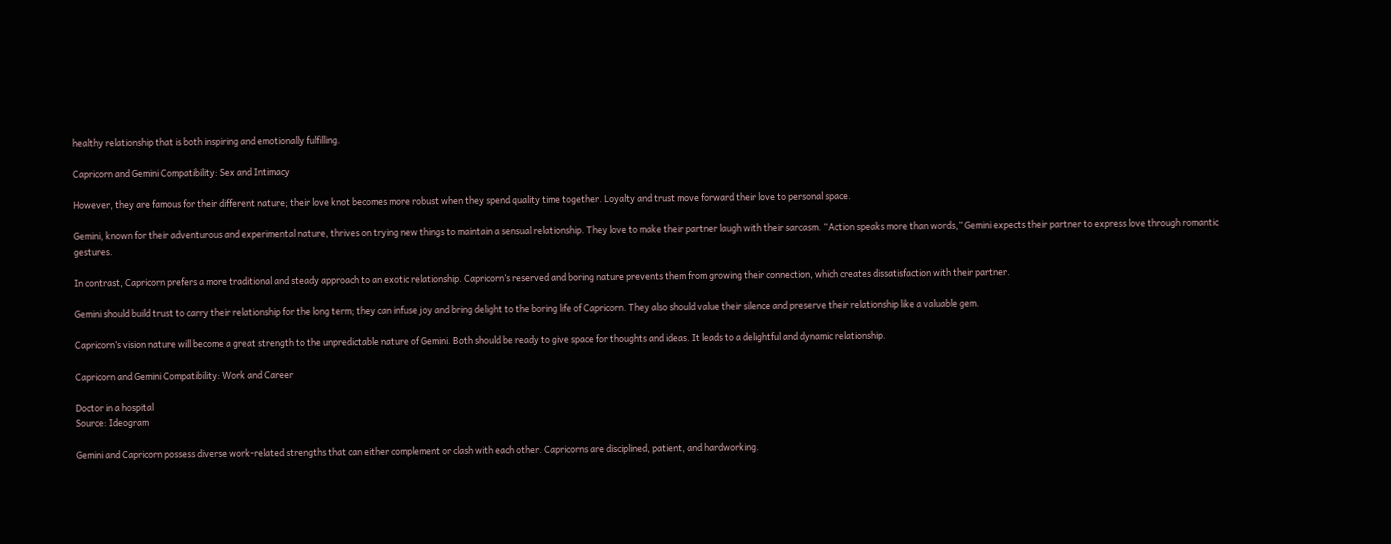healthy relationship that is both inspiring and emotionally fulfilling.

Capricorn and Gemini Compatibility: Sex and Intimacy

However, they are famous for their different nature; their love knot becomes more robust when they spend quality time together. Loyalty and trust move forward their love to personal space.

Gemini, known for their adventurous and experimental nature, thrives on trying new things to maintain a sensual relationship. They love to make their partner laugh with their sarcasm. “Action speaks more than words,” Gemini expects their partner to express love through romantic gestures.

In contrast, Capricorn prefers a more traditional and steady approach to an exotic relationship. Capricorn’s reserved and boring nature prevents them from growing their connection, which creates dissatisfaction with their partner.

Gemini should build trust to carry their relationship for the long term; they can infuse joy and bring delight to the boring life of Capricorn. They also should value their silence and preserve their relationship like a valuable gem.

Capricorn’s vision nature will become a great strength to the unpredictable nature of Gemini. Both should be ready to give space for thoughts and ideas. It leads to a delightful and dynamic relationship.

Capricorn and Gemini Compatibility: Work and Career

Doctor in a hospital
Source: Ideogram

Gemini and Capricorn possess diverse work-related strengths that can either complement or clash with each other. Capricorns are disciplined, patient, and hardworking.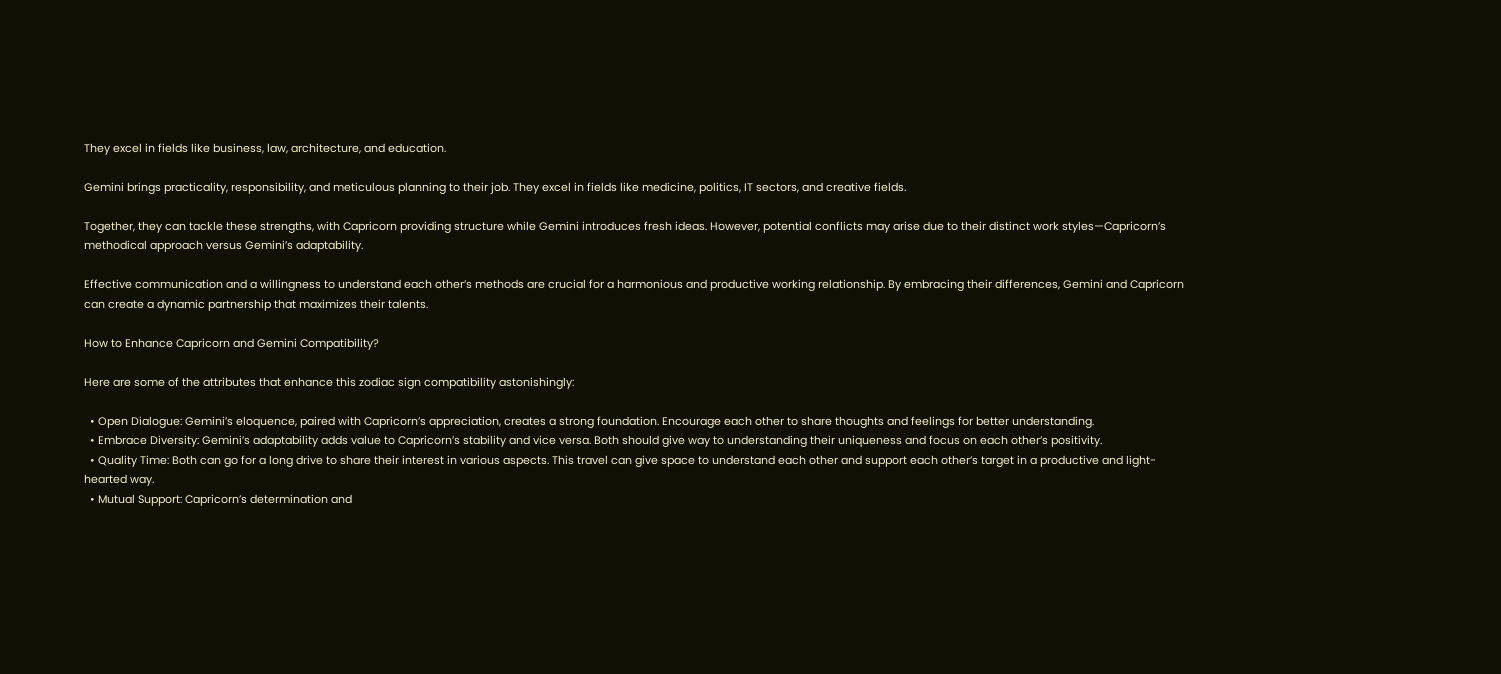They excel in fields like business, law, architecture, and education.

Gemini brings practicality, responsibility, and meticulous planning to their job. They excel in fields like medicine, politics, IT sectors, and creative fields.

Together, they can tackle these strengths, with Capricorn providing structure while Gemini introduces fresh ideas. However, potential conflicts may arise due to their distinct work styles—Capricorn’s methodical approach versus Gemini’s adaptability.

Effective communication and a willingness to understand each other’s methods are crucial for a harmonious and productive working relationship. By embracing their differences, Gemini and Capricorn can create a dynamic partnership that maximizes their talents.

How to Enhance Capricorn and Gemini Compatibility?

Here are some of the attributes that enhance this zodiac sign compatibility astonishingly:

  • Open Dialogue: Gemini’s eloquence, paired with Capricorn’s appreciation, creates a strong foundation. Encourage each other to share thoughts and feelings for better understanding.
  • Embrace Diversity: Gemini’s adaptability adds value to Capricorn’s stability and vice versa. Both should give way to understanding their uniqueness and focus on each other’s positivity.
  • Quality Time: Both can go for a long drive to share their interest in various aspects. This travel can give space to understand each other and support each other’s target in a productive and light-hearted way.
  • Mutual Support: Capricorn’s determination and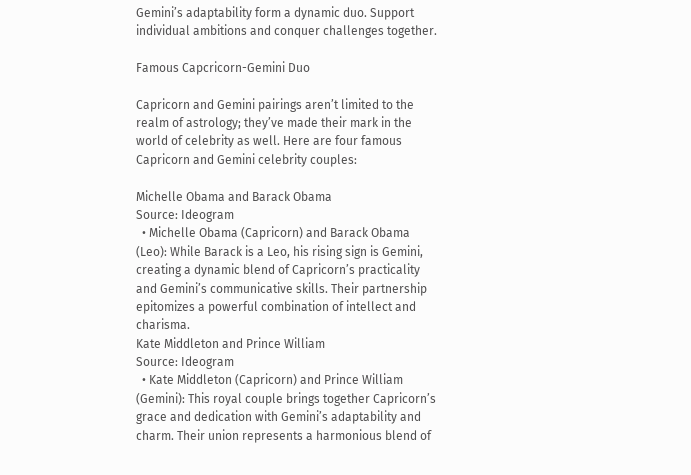Gemini’s adaptability form a dynamic duo. Support individual ambitions and conquer challenges together.

Famous Capcricorn-Gemini Duo

Capricorn and Gemini pairings aren’t limited to the realm of astrology; they’ve made their mark in the world of celebrity as well. Here are four famous Capricorn and Gemini celebrity couples:

Michelle Obama and Barack Obama
Source: Ideogram
  • Michelle Obama (Capricorn) and Barack Obama (Leo): While Barack is a Leo, his rising sign is Gemini, creating a dynamic blend of Capricorn’s practicality and Gemini’s communicative skills. Their partnership epitomizes a powerful combination of intellect and charisma.
Kate Middleton and Prince William
Source: Ideogram
  • Kate Middleton (Capricorn) and Prince William (Gemini): This royal couple brings together Capricorn’s grace and dedication with Gemini’s adaptability and charm. Their union represents a harmonious blend of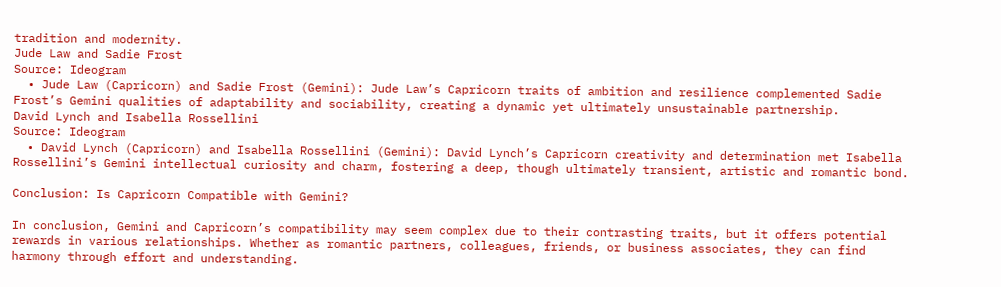tradition and modernity.
Jude Law and Sadie Frost
Source: Ideogram
  • Jude Law (Capricorn) and Sadie Frost (Gemini): Jude Law’s Capricorn traits of ambition and resilience complemented Sadie Frost’s Gemini qualities of adaptability and sociability, creating a dynamic yet ultimately unsustainable partnership.
David Lynch and Isabella Rossellini
Source: Ideogram
  • David Lynch (Capricorn) and Isabella Rossellini (Gemini): David Lynch’s Capricorn creativity and determination met Isabella Rossellini’s Gemini intellectual curiosity and charm, fostering a deep, though ultimately transient, artistic and romantic bond.

Conclusion: Is Capricorn Compatible with Gemini?

In conclusion, Gemini and Capricorn’s compatibility may seem complex due to their contrasting traits, but it offers potential rewards in various relationships. Whether as romantic partners, colleagues, friends, or business associates, they can find harmony through effort and understanding.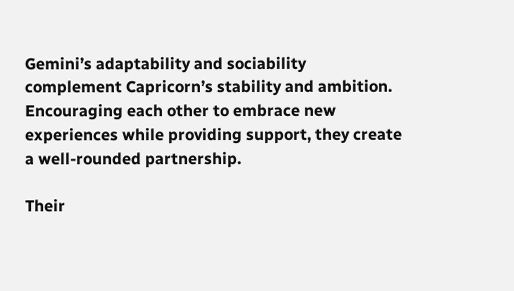Gemini’s adaptability and sociability complement Capricorn’s stability and ambition. Encouraging each other to embrace new experiences while providing support, they create a well-rounded partnership.

Their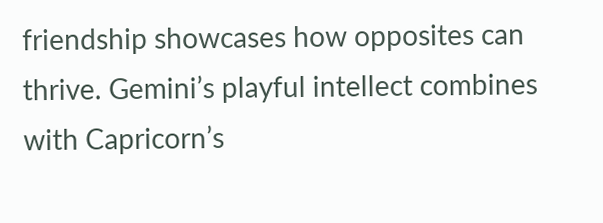friendship showcases how opposites can thrive. Gemini’s playful intellect combines with Capricorn’s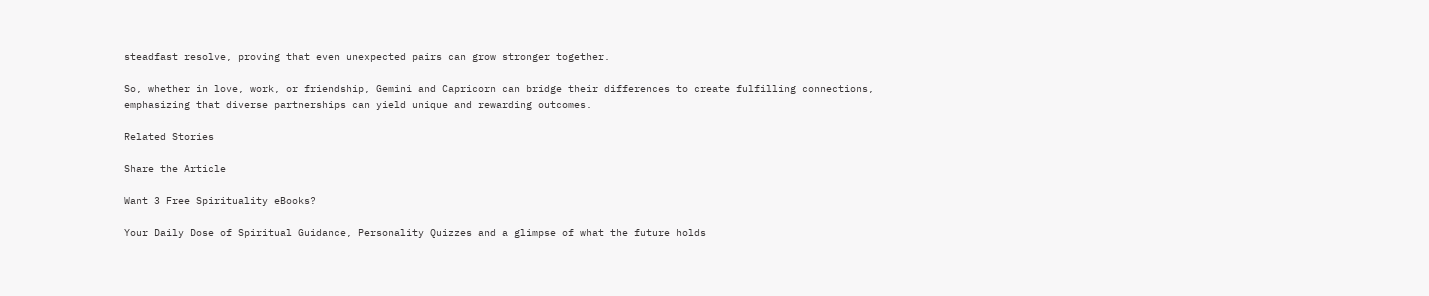steadfast resolve, proving that even unexpected pairs can grow stronger together.

So, whether in love, work, or friendship, Gemini and Capricorn can bridge their differences to create fulfilling connections, emphasizing that diverse partnerships can yield unique and rewarding outcomes.

Related Stories

Share the Article

Want 3 Free Spirituality eBooks?

Your Daily Dose of Spiritual Guidance, Personality Quizzes and a glimpse of what the future holds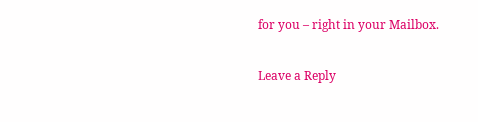for you – right in your Mailbox.

Leave a Reply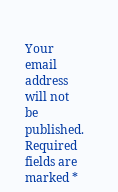Your email address will not be published. Required fields are marked *